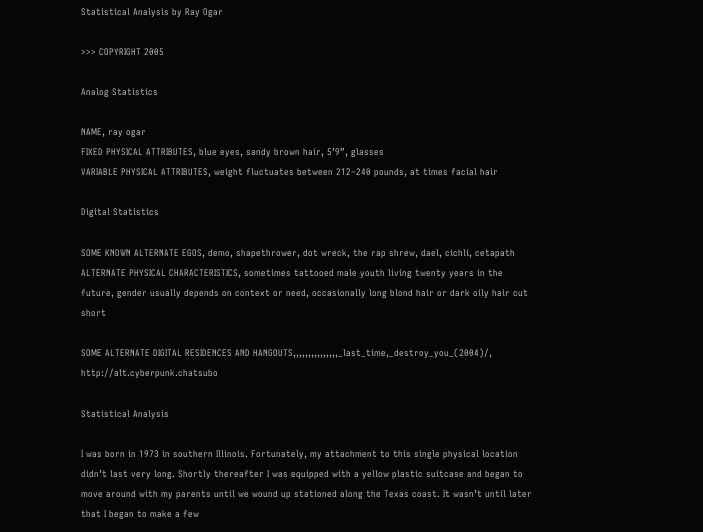Statistical Analysis by Ray Ogar

>>> COPYRIGHT 2005

Analog Statistics

NAME, ray ogar
FIXED PHYSICAL ATTRIBUTES, blue eyes, sandy brown hair, 5’9”, glasses
VARIABLE PHYSICAL ATTRIBUTES, weight fluctuates between 212–240 pounds, at times facial hair

Digital Statistics

SOME KNOWN ALTERNATE EGOS, demo, shapethrower, dot wreck, the rap shrew, dael, cichli, cetapath
ALTERNATE PHYSICAL CHARACTERISTICS, sometimes tattooed male youth living twenty years in the future, gender usually depends on context or need, occasionally long blond hair or dark oily hair cut short

SOME ALTERNATE DIGITAL RESIDENCES AND HANGOUTS,,,,,,,,,,,,,,,_last_time,_destroy_you_(2004)/, http://alt.cyberpunk.chatsubo

Statistical Analysis

I was born in 1973 in southern Illinois. Fortunately, my attachment to this single physical location didn’t last very long. Shortly thereafter I was equipped with a yellow plastic suitcase and began to move around with my parents until we wound up stationed along the Texas coast. It wasn’t until later that I began to make a few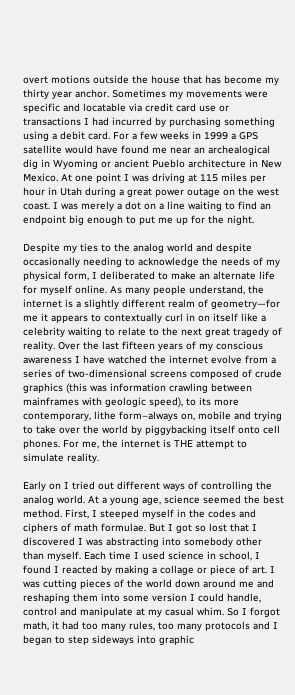overt motions outside the house that has become my thirty year anchor. Sometimes my movements were specific and locatable via credit card use or transactions I had incurred by purchasing something using a debit card. For a few weeks in 1999 a GPS satellite would have found me near an archealogical dig in Wyoming or ancient Pueblo architecture in New Mexico. At one point I was driving at 115 miles per hour in Utah during a great power outage on the west coast. I was merely a dot on a line waiting to find an endpoint big enough to put me up for the night.

Despite my ties to the analog world and despite occasionally needing to acknowledge the needs of my physical form, I deliberated to make an alternate life for myself online. As many people understand, the internet is a slightly different realm of geometry—for me it appears to contextually curl in on itself like a celebrity waiting to relate to the next great tragedy of reality. Over the last fifteen years of my conscious awareness I have watched the internet evolve from a series of two-dimensional screens composed of crude graphics (this was information crawling between mainframes with geologic speed), to its more contemporary, lithe form–always on, mobile and trying to take over the world by piggybacking itself onto cell phones. For me, the internet is THE attempt to simulate reality.

Early on I tried out different ways of controlling the analog world. At a young age, science seemed the best method. First, I steeped myself in the codes and ciphers of math formulae. But I got so lost that I discovered I was abstracting into somebody other than myself. Each time I used science in school, I found I reacted by making a collage or piece of art. I was cutting pieces of the world down around me and reshaping them into some version I could handle, control and manipulate at my casual whim. So I forgot math, it had too many rules, too many protocols and I began to step sideways into graphic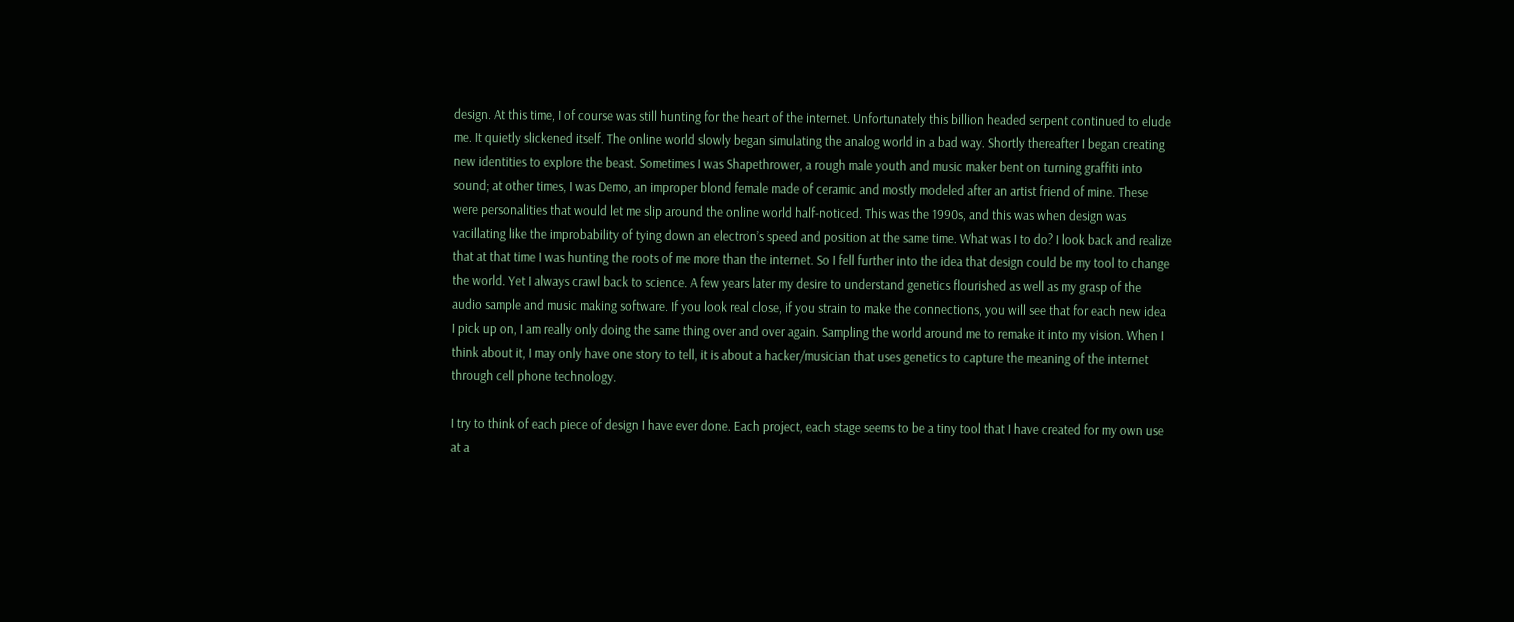design. At this time, I of course was still hunting for the heart of the internet. Unfortunately this billion headed serpent continued to elude me. It quietly slickened itself. The online world slowly began simulating the analog world in a bad way. Shortly thereafter I began creating new identities to explore the beast. Sometimes I was Shapethrower, a rough male youth and music maker bent on turning graffiti into sound; at other times, I was Demo, an improper blond female made of ceramic and mostly modeled after an artist friend of mine. These were personalities that would let me slip around the online world half-noticed. This was the 1990s, and this was when design was vacillating like the improbability of tying down an electron’s speed and position at the same time. What was I to do? I look back and realize that at that time I was hunting the roots of me more than the internet. So I fell further into the idea that design could be my tool to change the world. Yet I always crawl back to science. A few years later my desire to understand genetics flourished as well as my grasp of the audio sample and music making software. If you look real close, if you strain to make the connections, you will see that for each new idea I pick up on, I am really only doing the same thing over and over again. Sampling the world around me to remake it into my vision. When I think about it, I may only have one story to tell, it is about a hacker/musician that uses genetics to capture the meaning of the internet through cell phone technology.

I try to think of each piece of design I have ever done. Each project, each stage seems to be a tiny tool that I have created for my own use at a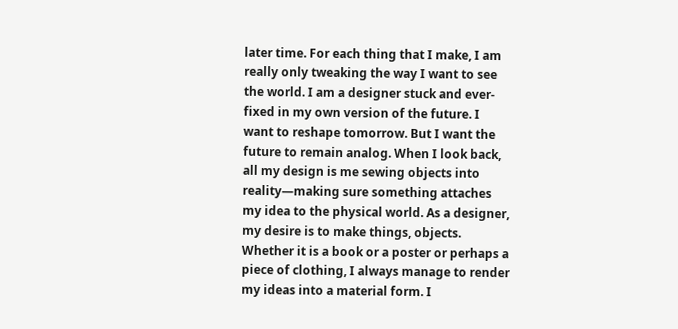later time. For each thing that I make, I am really only tweaking the way I want to see the world. I am a designer stuck and ever-fixed in my own version of the future. I want to reshape tomorrow. But I want the future to remain analog. When I look back, all my design is me sewing objects into reality—making sure something attaches my idea to the physical world. As a designer, my desire is to make things, objects. Whether it is a book or a poster or perhaps a piece of clothing, I always manage to render my ideas into a material form. I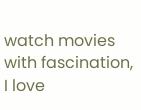watch movies with fascination, I love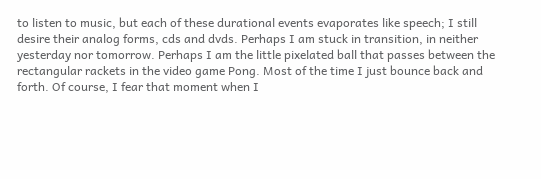to listen to music, but each of these durational events evaporates like speech; I still desire their analog forms, cds and dvds. Perhaps I am stuck in transition, in neither yesterday nor tomorrow. Perhaps I am the little pixelated ball that passes between the rectangular rackets in the video game Pong. Most of the time I just bounce back and forth. Of course, I fear that moment when I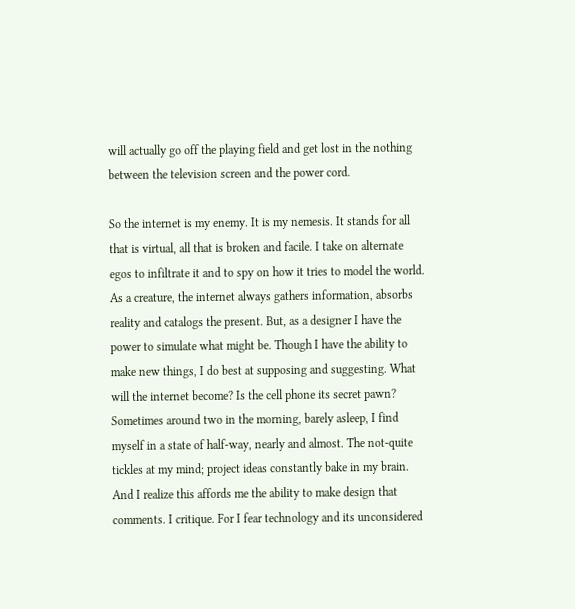will actually go off the playing field and get lost in the nothing between the television screen and the power cord.

So the internet is my enemy. It is my nemesis. It stands for all that is virtual, all that is broken and facile. I take on alternate egos to infiltrate it and to spy on how it tries to model the world. As a creature, the internet always gathers information, absorbs reality and catalogs the present. But, as a designer I have the power to simulate what might be. Though I have the ability to make new things, I do best at supposing and suggesting. What will the internet become? Is the cell phone its secret pawn? Sometimes around two in the morning, barely asleep, I find myself in a state of half-way, nearly and almost. The not-quite tickles at my mind; project ideas constantly bake in my brain. And I realize this affords me the ability to make design that comments. I critique. For I fear technology and its unconsidered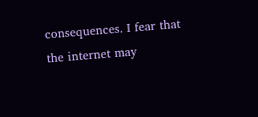consequences. I fear that the internet may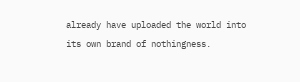already have uploaded the world into its own brand of nothingness.